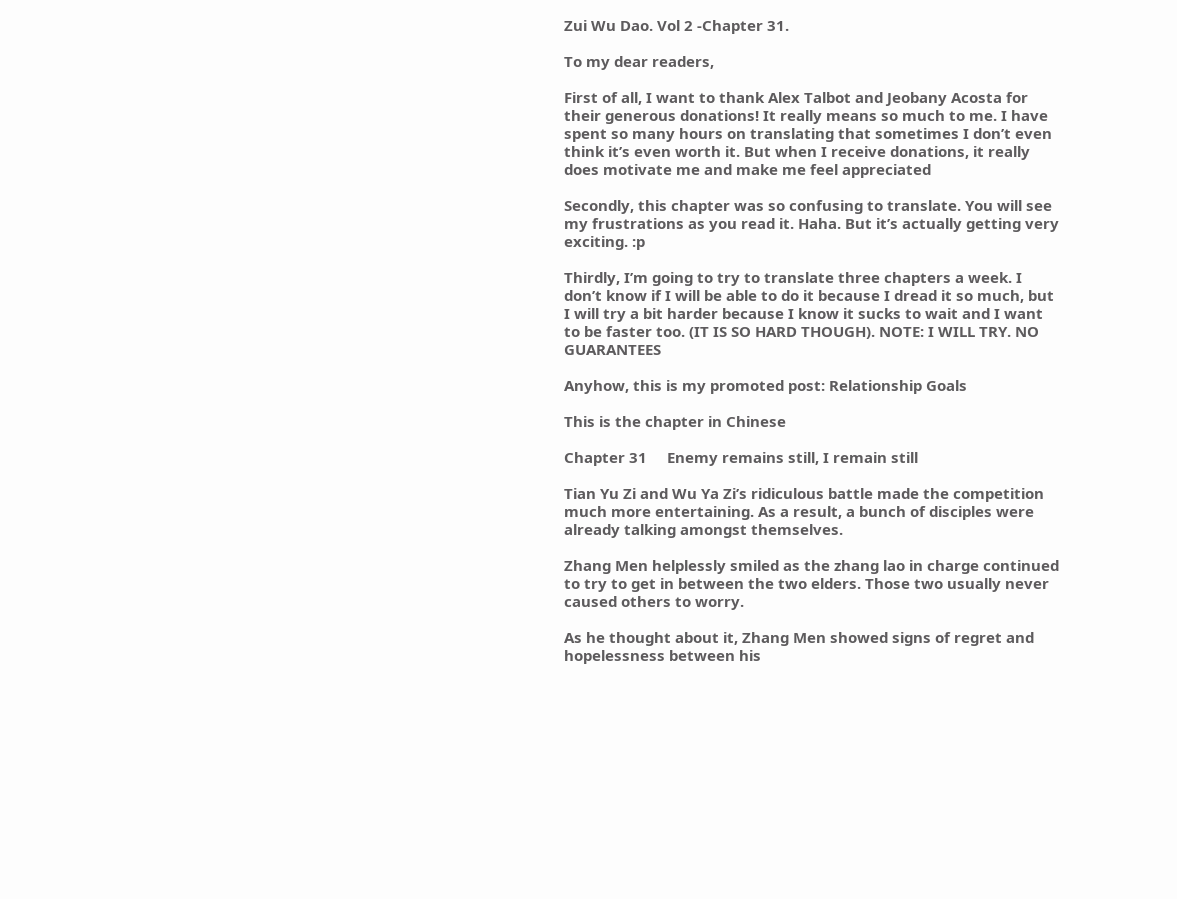Zui Wu Dao. Vol 2 -Chapter 31.

To my dear readers,

First of all, I want to thank Alex Talbot and Jeobany Acosta for their generous donations! It really means so much to me. I have spent so many hours on translating that sometimes I don’t even think it’s even worth it. But when I receive donations, it really does motivate me and make me feel appreciated

Secondly, this chapter was so confusing to translate. You will see my frustrations as you read it. Haha. But it’s actually getting very exciting. :p

Thirdly, I’m going to try to translate three chapters a week. I don’t know if I will be able to do it because I dread it so much, but I will try a bit harder because I know it sucks to wait and I want to be faster too. (IT IS SO HARD THOUGH). NOTE: I WILL TRY. NO GUARANTEES

Anyhow, this is my promoted post: Relationship Goals

This is the chapter in Chinese

Chapter 31     Enemy remains still, I remain still

Tian Yu Zi and Wu Ya Zi’s ridiculous battle made the competition much more entertaining. As a result, a bunch of disciples were already talking amongst themselves.

Zhang Men helplessly smiled as the zhang lao in charge continued to try to get in between the two elders. Those two usually never caused others to worry.

As he thought about it, Zhang Men showed signs of regret and hopelessness between his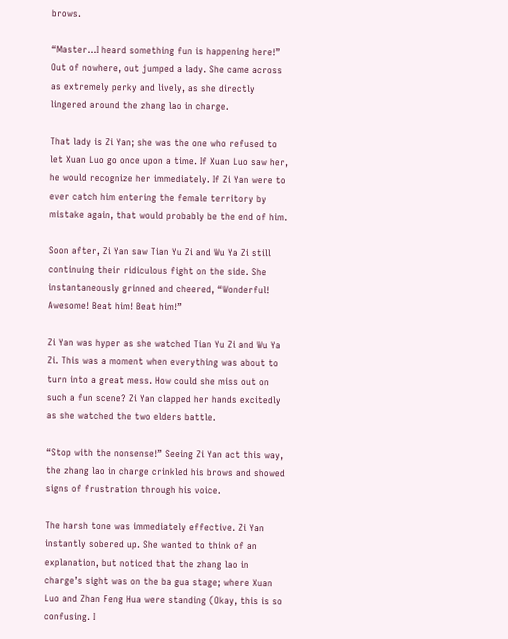brows.

“Master…I heard something fun is happening here!” Out of nowhere, out jumped a lady. She came across as extremely perky and lively, as she directly lingered around the zhang lao in charge.

That lady is Zi Yan; she was the one who refused to let Xuan Luo go once upon a time. If Xuan Luo saw her, he would recognize her immediately. If Zi Yan were to ever catch him entering the female territory by mistake again, that would probably be the end of him.

Soon after, Zi Yan saw Tian Yu Zi and Wu Ya Zi still continuing their ridiculous fight on the side. She instantaneously grinned and cheered, “Wonderful! Awesome! Beat him! Beat him!”

Zi Yan was hyper as she watched Tian Yu Zi and Wu Ya Zi. This was a moment when everything was about to turn into a great mess. How could she miss out on such a fun scene? Zi Yan clapped her hands excitedly as she watched the two elders battle.

“Stop with the nonsense!” Seeing Zi Yan act this way, the zhang lao in charge crinkled his brows and showed signs of frustration through his voice.

The harsh tone was immediately effective. Zi Yan instantly sobered up. She wanted to think of an explanation, but noticed that the zhang lao in charge’s sight was on the ba gua stage; where Xuan Luo and Zhan Feng Hua were standing (Okay, this is so confusing. I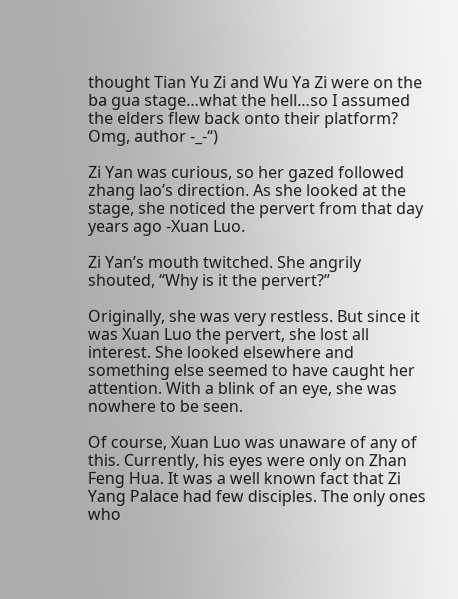thought Tian Yu Zi and Wu Ya Zi were on the ba gua stage…what the hell…so I assumed the elders flew back onto their platform? Omg, author -_-“)

Zi Yan was curious, so her gazed followed zhang lao’s direction. As she looked at the stage, she noticed the pervert from that day years ago -Xuan Luo.

Zi Yan’s mouth twitched. She angrily shouted, “Why is it the pervert?”

Originally, she was very restless. But since it was Xuan Luo the pervert, she lost all interest. She looked elsewhere and something else seemed to have caught her attention. With a blink of an eye, she was nowhere to be seen.

Of course, Xuan Luo was unaware of any of this. Currently, his eyes were only on Zhan Feng Hua. It was a well known fact that Zi Yang Palace had few disciples. The only ones who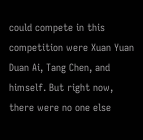could compete in this competition were Xuan Yuan Duan Ai, Tang Chen, and himself. But right now, there were no one else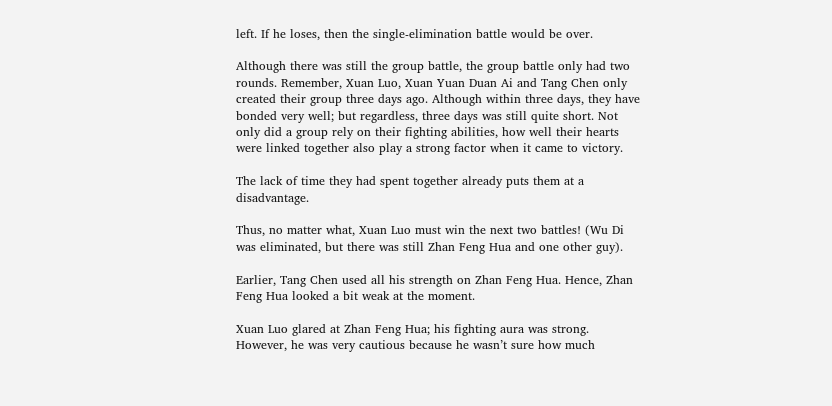left. If he loses, then the single-elimination battle would be over.

Although there was still the group battle, the group battle only had two rounds. Remember, Xuan Luo, Xuan Yuan Duan Ai and Tang Chen only created their group three days ago. Although within three days, they have bonded very well; but regardless, three days was still quite short. Not only did a group rely on their fighting abilities, how well their hearts were linked together also play a strong factor when it came to victory.

The lack of time they had spent together already puts them at a disadvantage.

Thus, no matter what, Xuan Luo must win the next two battles! (Wu Di was eliminated, but there was still Zhan Feng Hua and one other guy).

Earlier, Tang Chen used all his strength on Zhan Feng Hua. Hence, Zhan Feng Hua looked a bit weak at the moment.

Xuan Luo glared at Zhan Feng Hua; his fighting aura was strong. However, he was very cautious because he wasn’t sure how much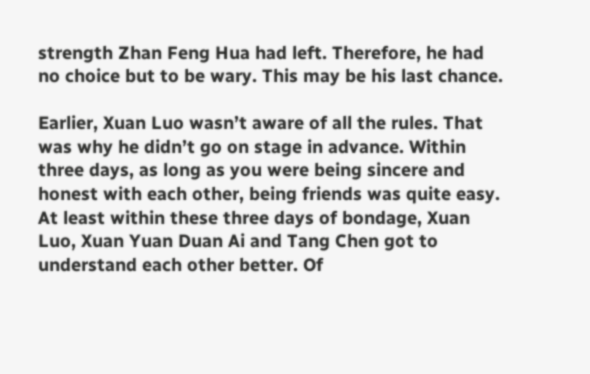strength Zhan Feng Hua had left. Therefore, he had no choice but to be wary. This may be his last chance.

Earlier, Xuan Luo wasn’t aware of all the rules. That was why he didn’t go on stage in advance. Within three days, as long as you were being sincere and honest with each other, being friends was quite easy. At least within these three days of bondage, Xuan Luo, Xuan Yuan Duan Ai and Tang Chen got to understand each other better. Of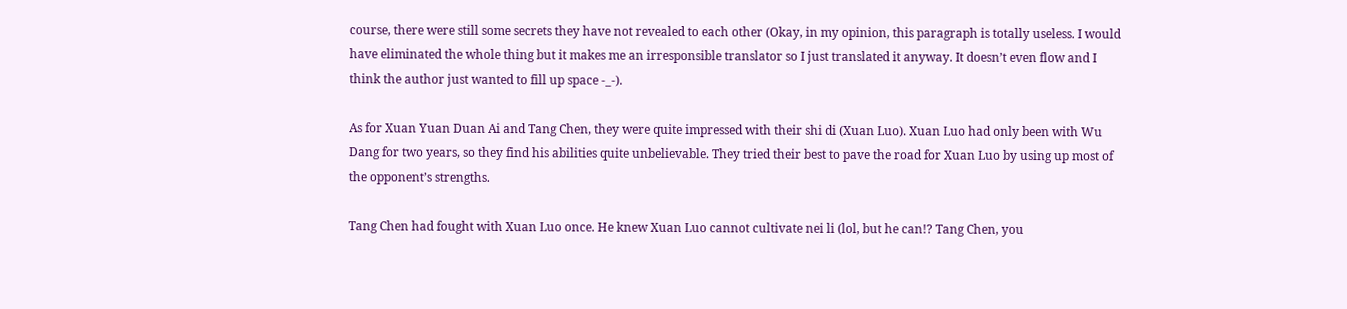course, there were still some secrets they have not revealed to each other (Okay, in my opinion, this paragraph is totally useless. I would have eliminated the whole thing but it makes me an irresponsible translator so I just translated it anyway. It doesn’t even flow and I think the author just wanted to fill up space -_-).

As for Xuan Yuan Duan Ai and Tang Chen, they were quite impressed with their shi di (Xuan Luo). Xuan Luo had only been with Wu Dang for two years, so they find his abilities quite unbelievable. They tried their best to pave the road for Xuan Luo by using up most of the opponent’s strengths.

Tang Chen had fought with Xuan Luo once. He knew Xuan Luo cannot cultivate nei li (lol, but he can!? Tang Chen, you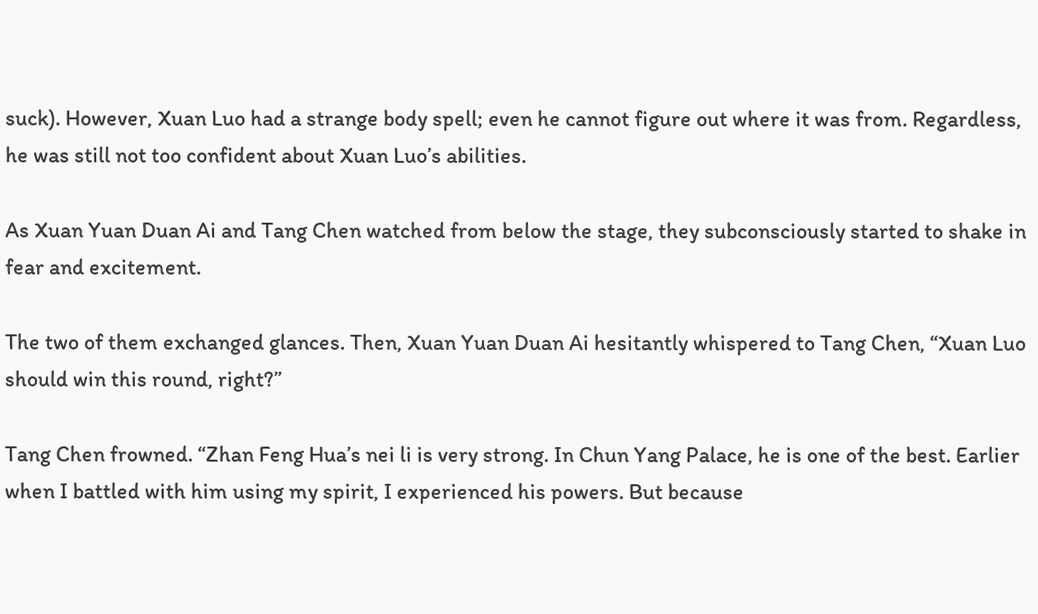suck). However, Xuan Luo had a strange body spell; even he cannot figure out where it was from. Regardless, he was still not too confident about Xuan Luo’s abilities.

As Xuan Yuan Duan Ai and Tang Chen watched from below the stage, they subconsciously started to shake in fear and excitement.

The two of them exchanged glances. Then, Xuan Yuan Duan Ai hesitantly whispered to Tang Chen, “Xuan Luo should win this round, right?”

Tang Chen frowned. “Zhan Feng Hua’s nei li is very strong. In Chun Yang Palace, he is one of the best. Earlier when I battled with him using my spirit, I experienced his powers. But because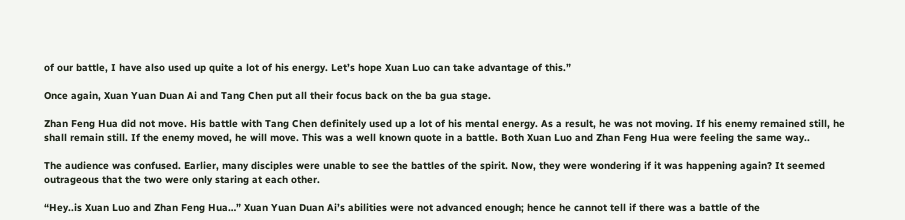of our battle, I have also used up quite a lot of his energy. Let’s hope Xuan Luo can take advantage of this.”

Once again, Xuan Yuan Duan Ai and Tang Chen put all their focus back on the ba gua stage.

Zhan Feng Hua did not move. His battle with Tang Chen definitely used up a lot of his mental energy. As a result, he was not moving. If his enemy remained still, he shall remain still. If the enemy moved, he will move. This was a well known quote in a battle. Both Xuan Luo and Zhan Feng Hua were feeling the same way..

The audience was confused. Earlier, many disciples were unable to see the battles of the spirit. Now, they were wondering if it was happening again? It seemed outrageous that the two were only staring at each other.

“Hey..is Xuan Luo and Zhan Feng Hua…” Xuan Yuan Duan Ai’s abilities were not advanced enough; hence he cannot tell if there was a battle of the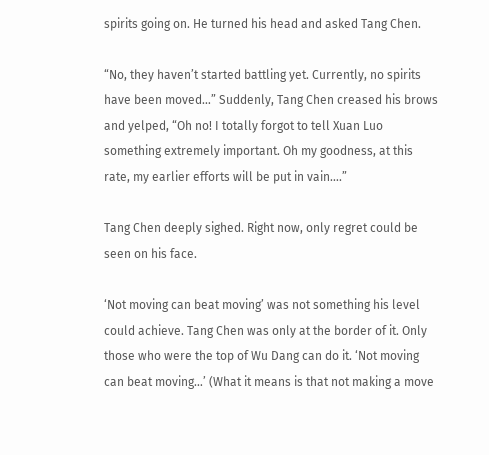spirits going on. He turned his head and asked Tang Chen.

“No, they haven’t started battling yet. Currently, no spirits have been moved…” Suddenly, Tang Chen creased his brows and yelped, “Oh no! I totally forgot to tell Xuan Luo something extremely important. Oh my goodness, at this rate, my earlier efforts will be put in vain….”

Tang Chen deeply sighed. Right now, only regret could be seen on his face.

‘Not moving can beat moving’ was not something his level could achieve. Tang Chen was only at the border of it. Only those who were the top of Wu Dang can do it. ‘Not moving can beat moving…’ (What it means is that not making a move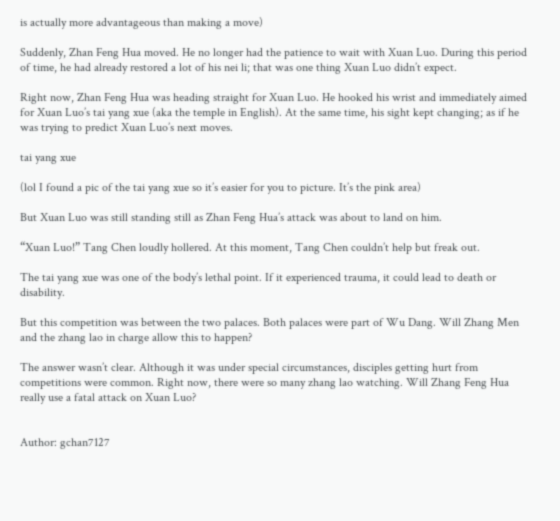is actually more advantageous than making a move)

Suddenly, Zhan Feng Hua moved. He no longer had the patience to wait with Xuan Luo. During this period of time, he had already restored a lot of his nei li; that was one thing Xuan Luo didn’t expect.

Right now, Zhan Feng Hua was heading straight for Xuan Luo. He hooked his wrist and immediately aimed for Xuan Luo’s tai yang xue (aka the temple in English). At the same time, his sight kept changing; as if he was trying to predict Xuan Luo’s next moves.

tai yang xue

(lol I found a pic of the tai yang xue so it’s easier for you to picture. It’s the pink area)

But Xuan Luo was still standing still as Zhan Feng Hua’s attack was about to land on him.

“Xuan Luo!” Tang Chen loudly hollered. At this moment, Tang Chen couldn’t help but freak out.

The tai yang xue was one of the body’s lethal point. If it experienced trauma, it could lead to death or disability.

But this competition was between the two palaces. Both palaces were part of Wu Dang. Will Zhang Men and the zhang lao in charge allow this to happen?

The answer wasn’t clear. Although it was under special circumstances, disciples getting hurt from competitions were common. Right now, there were so many zhang lao watching. Will Zhang Feng Hua really use a fatal attack on Xuan Luo?


Author: gchan7127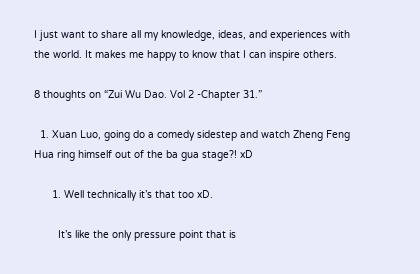I just want to share all my knowledge, ideas, and experiences with the world. It makes me happy to know that I can inspire others.

8 thoughts on “Zui Wu Dao. Vol 2 -Chapter 31.”

  1. Xuan Luo, going do a comedy sidestep and watch Zheng Feng Hua ring himself out of the ba gua stage?! xD

      1. Well technically it’s that too xD.

        It’s like the only pressure point that is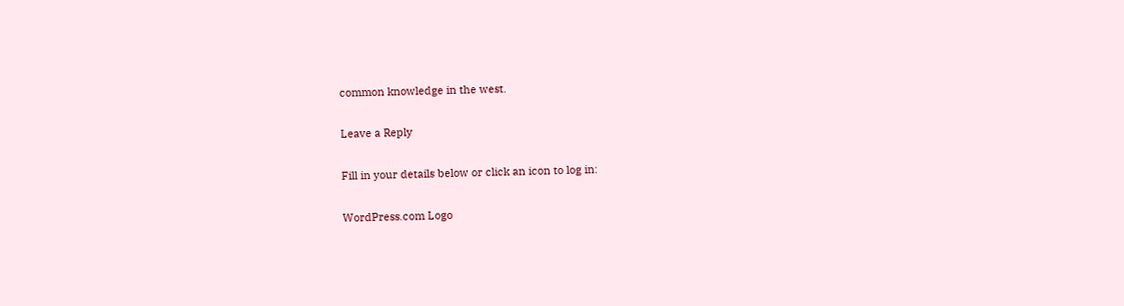common knowledge in the west.

Leave a Reply

Fill in your details below or click an icon to log in:

WordPress.com Logo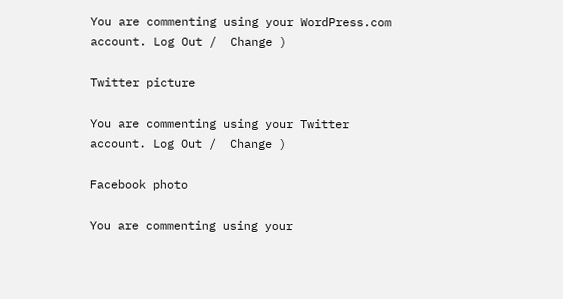You are commenting using your WordPress.com account. Log Out /  Change )

Twitter picture

You are commenting using your Twitter account. Log Out /  Change )

Facebook photo

You are commenting using your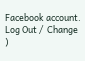Facebook account. Log Out /  Change )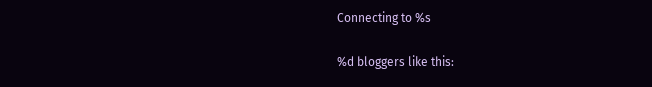Connecting to %s

%d bloggers like this: